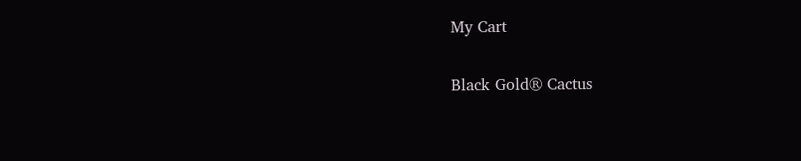My Cart


Black Gold® Cactus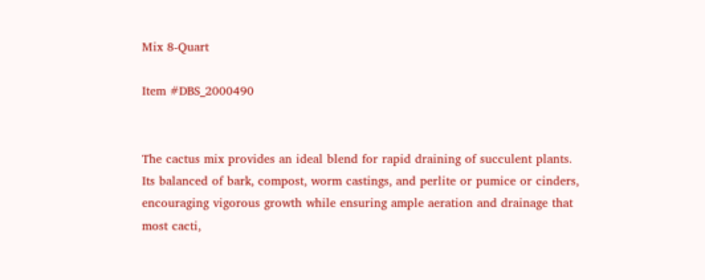Mix 8-Quart

Item #DBS_2000490


The cactus mix provides an ideal blend for rapid draining of succulent plants. Its balanced of bark, compost, worm castings, and perlite or pumice or cinders, encouraging vigorous growth while ensuring ample aeration and drainage that most cacti,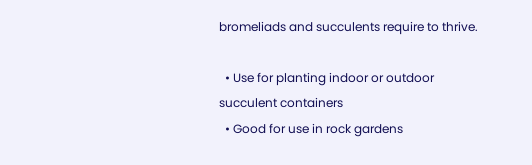bromeliads and succulents require to thrive.

  • Use for planting indoor or outdoor succulent containers
  • Good for use in rock gardens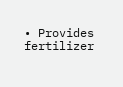• Provides fertilizer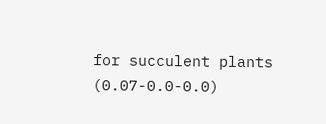for succulent plants (0.07-0.0-0.0)